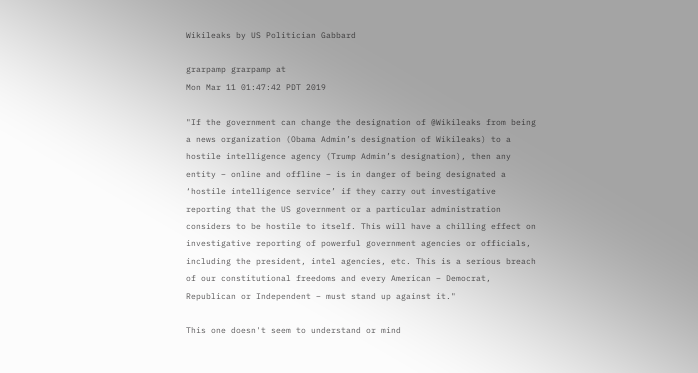Wikileaks by US Politician Gabbard

grarpamp grarpamp at
Mon Mar 11 01:47:42 PDT 2019

"If the government can change the designation of @Wikileaks from being
a news organization (Obama Admin’s designation of Wikileaks) to a
hostile intelligence agency (Trump Admin’s designation), then any
entity – online and offline – is in danger of being designated a
‘hostile intelligence service’ if they carry out investigative
reporting that the US government or a particular administration
considers to be hostile to itself. This will have a chilling effect on
investigative reporting of powerful government agencies or officials,
including the president, intel agencies, etc. This is a serious breach
of our constitutional freedoms and every American – Democrat,
Republican or Independent – must stand up against it."

This one doesn't seem to understand or mind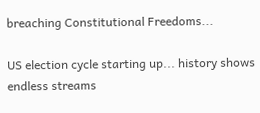breaching Constitutional Freedoms...

US election cycle starting up... history shows endless streams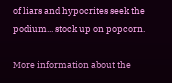of liars and hypocrites seek the podium... stock up on popcorn.

More information about the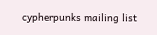cypherpunks mailing list